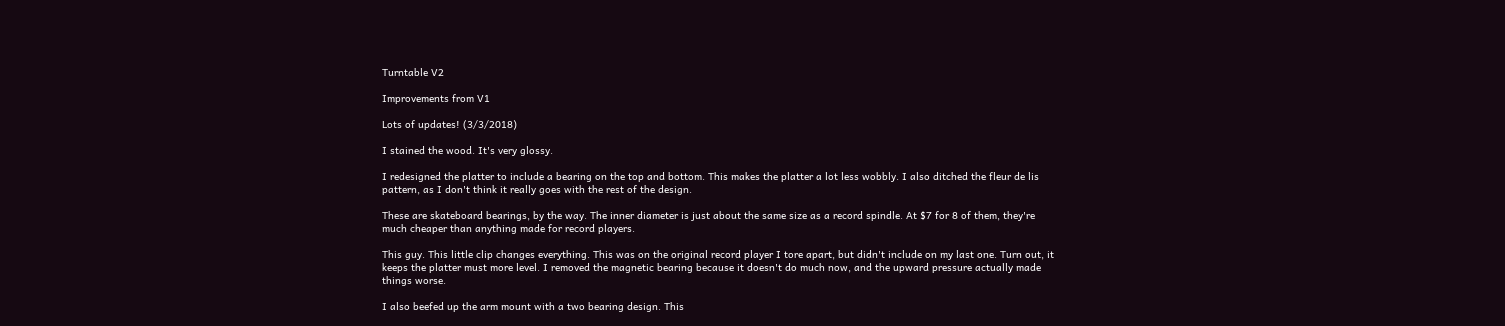Turntable V2

Improvements from V1

Lots of updates! (3/3/2018)

I stained the wood. It's very glossy.

I redesigned the platter to include a bearing on the top and bottom. This makes the platter a lot less wobbly. I also ditched the fleur de lis pattern, as I don't think it really goes with the rest of the design.

These are skateboard bearings, by the way. The inner diameter is just about the same size as a record spindle. At $7 for 8 of them, they're much cheaper than anything made for record players.

This guy. This little clip changes everything. This was on the original record player I tore apart, but didn't include on my last one. Turn out, it keeps the platter must more level. I removed the magnetic bearing because it doesn't do much now, and the upward pressure actually made things worse.

I also beefed up the arm mount with a two bearing design. This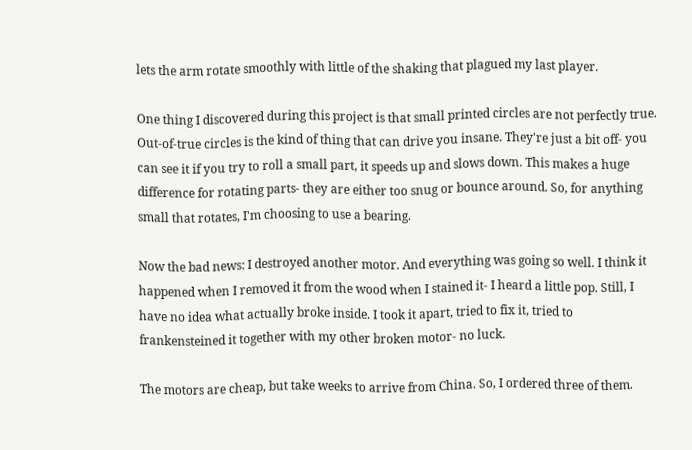lets the arm rotate smoothly with little of the shaking that plagued my last player.

One thing I discovered during this project is that small printed circles are not perfectly true. Out-of-true circles is the kind of thing that can drive you insane. They're just a bit off- you can see it if you try to roll a small part, it speeds up and slows down. This makes a huge difference for rotating parts- they are either too snug or bounce around. So, for anything small that rotates, I'm choosing to use a bearing.

Now the bad news: I destroyed another motor. And everything was going so well. I think it happened when I removed it from the wood when I stained it- I heard a little pop. Still, I have no idea what actually broke inside. I took it apart, tried to fix it, tried to frankensteined it together with my other broken motor- no luck.

The motors are cheap, but take weeks to arrive from China. So, I ordered three of them.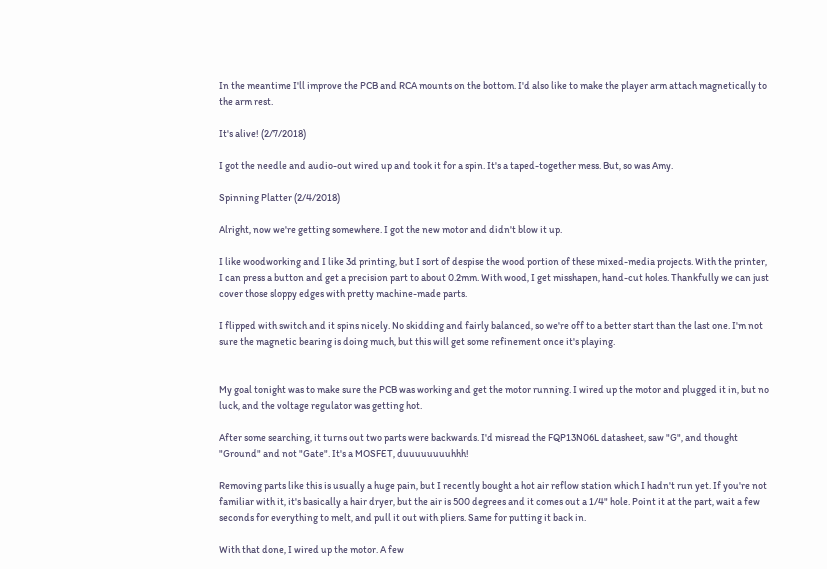In the meantime I'll improve the PCB and RCA mounts on the bottom. I'd also like to make the player arm attach magnetically to the arm rest.

It's alive! (2/7/2018)

I got the needle and audio-out wired up and took it for a spin. It's a taped-together mess. But, so was Amy.

Spinning Platter (2/4/2018)

Alright, now we're getting somewhere. I got the new motor and didn't blow it up.

I like woodworking and I like 3d printing, but I sort of despise the wood portion of these mixed-media projects. With the printer, I can press a button and get a precision part to about 0.2mm. With wood, I get misshapen, hand-cut holes. Thankfully we can just cover those sloppy edges with pretty machine-made parts.

I flipped with switch and it spins nicely. No skidding and fairly balanced, so we're off to a better start than the last one. I'm not sure the magnetic bearing is doing much, but this will get some refinement once it's playing.


My goal tonight was to make sure the PCB was working and get the motor running. I wired up the motor and plugged it in, but no luck, and the voltage regulator was getting hot.

After some searching, it turns out two parts were backwards. I'd misread the FQP13N06L datasheet, saw "G", and thought "Ground" and not "Gate". It's a MOSFET, duuuuuuuuhhh!

Removing parts like this is usually a huge pain, but I recently bought a hot air reflow station which I hadn't run yet. If you're not familiar with it, it's basically a hair dryer, but the air is 500 degrees and it comes out a 1/4" hole. Point it at the part, wait a few seconds for everything to melt, and pull it out with pliers. Same for putting it back in.

With that done, I wired up the motor. A few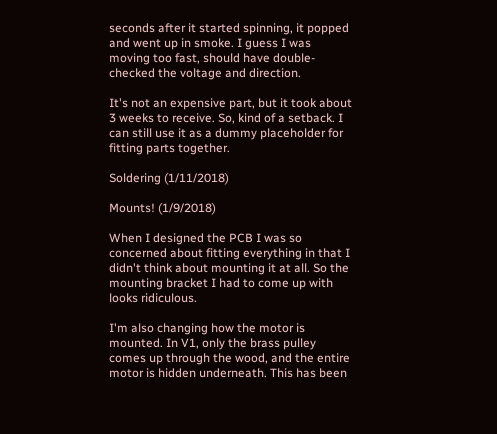seconds after it started spinning, it popped and went up in smoke. I guess I was moving too fast, should have double-checked the voltage and direction.

It's not an expensive part, but it took about 3 weeks to receive. So, kind of a setback. I can still use it as a dummy placeholder for fitting parts together.

Soldering (1/11/2018)

Mounts! (1/9/2018)

When I designed the PCB I was so concerned about fitting everything in that I didn't think about mounting it at all. So the mounting bracket I had to come up with looks ridiculous.

I'm also changing how the motor is mounted. In V1, only the brass pulley comes up through the wood, and the entire motor is hidden underneath. This has been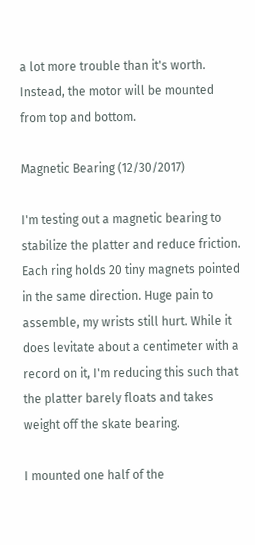a lot more trouble than it's worth. Instead, the motor will be mounted from top and bottom.

Magnetic Bearing (12/30/2017)

I'm testing out a magnetic bearing to stabilize the platter and reduce friction. Each ring holds 20 tiny magnets pointed in the same direction. Huge pain to assemble, my wrists still hurt. While it does levitate about a centimeter with a record on it, I'm reducing this such that the platter barely floats and takes weight off the skate bearing.

I mounted one half of the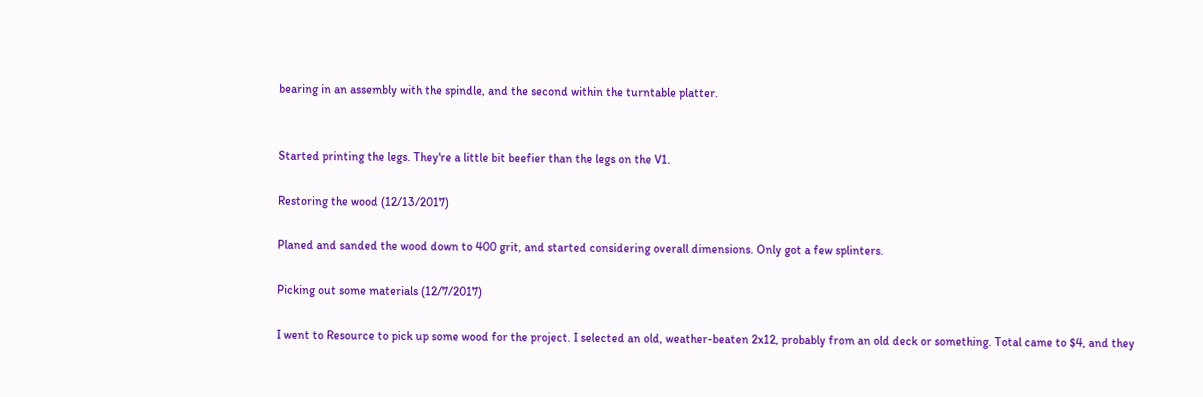bearing in an assembly with the spindle, and the second within the turntable platter.


Started printing the legs. They're a little bit beefier than the legs on the V1.

Restoring the wood (12/13/2017)

Planed and sanded the wood down to 400 grit, and started considering overall dimensions. Only got a few splinters.

Picking out some materials (12/7/2017)

I went to Resource to pick up some wood for the project. I selected an old, weather-beaten 2x12, probably from an old deck or something. Total came to $4, and they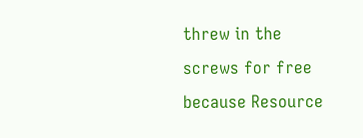threw in the screws for free because Resource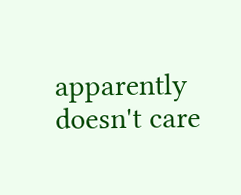apparently doesn't care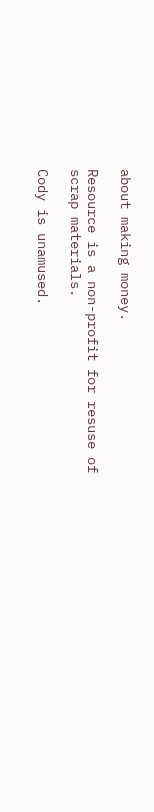about making money.

Resource is a non-profit for resuse of scrap materials.

Cody is unamused.